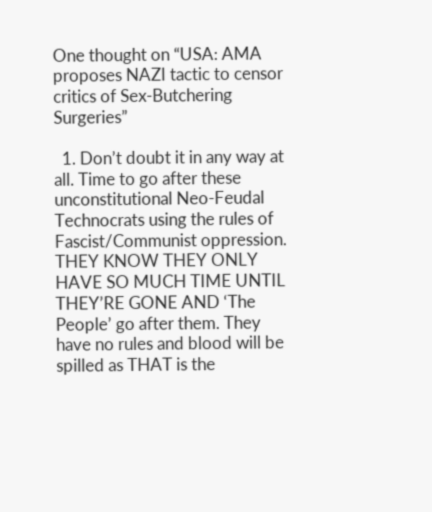One thought on “USA: AMA proposes NAZI tactic to censor critics of Sex-Butchering Surgeries”

  1. Don’t doubt it in any way at all. Time to go after these unconstitutional Neo-Feudal Technocrats using the rules of Fascist/Communist oppression. THEY KNOW THEY ONLY HAVE SO MUCH TIME UNTIL THEY’RE GONE AND ‘The People’ go after them. They have no rules and blood will be spilled as THAT is the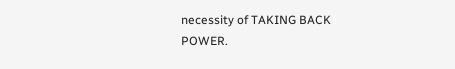necessity of TAKING BACK POWER.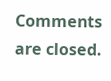Comments are closed.